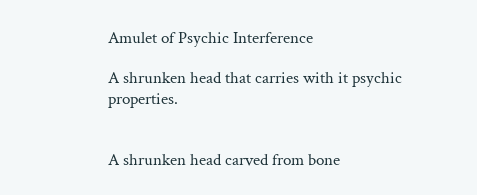Amulet of Psychic Interference

A shrunken head that carries with it psychic properties.


A shrunken head carved from bone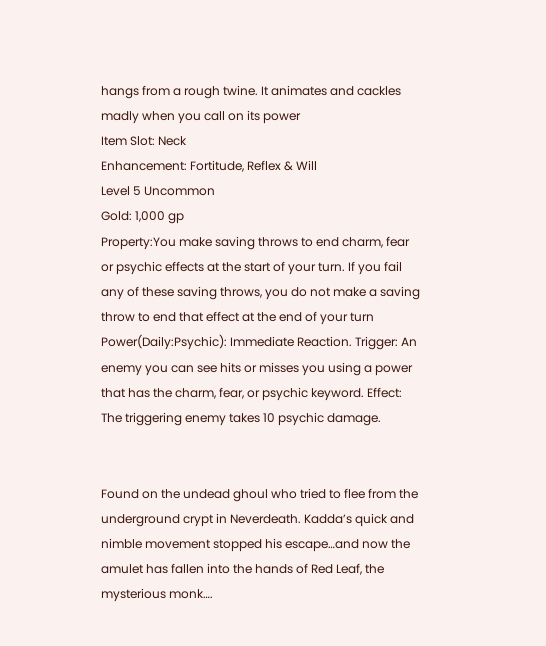hangs from a rough twine. It animates and cackles madly when you call on its power
Item Slot: Neck
Enhancement: Fortitude, Reflex & Will
Level 5 Uncommon
Gold: 1,000 gp
Property:You make saving throws to end charm, fear or psychic effects at the start of your turn. If you fail any of these saving throws, you do not make a saving throw to end that effect at the end of your turn
Power(Daily:Psychic): Immediate Reaction. Trigger: An enemy you can see hits or misses you using a power that has the charm, fear, or psychic keyword. Effect: The triggering enemy takes 10 psychic damage.


Found on the undead ghoul who tried to flee from the underground crypt in Neverdeath. Kadda’s quick and nimble movement stopped his escape…and now the amulet has fallen into the hands of Red Leaf, the mysterious monk….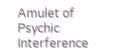Amulet of Psychic Interference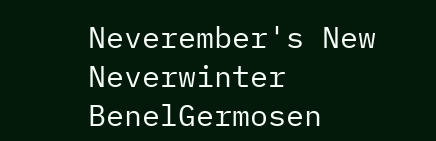Neverember's New Neverwinter BenelGermosen